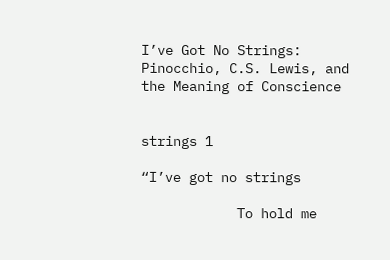I’ve Got No Strings: Pinocchio, C.S. Lewis, and the Meaning of Conscience


strings 1

“I’ve got no strings

            To hold me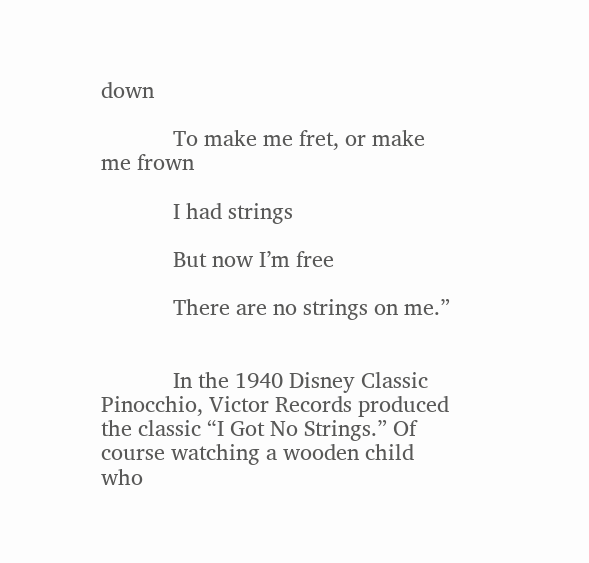down

            To make me fret, or make me frown

            I had strings

            But now I’m free

            There are no strings on me.”


            In the 1940 Disney Classic Pinocchio, Victor Records produced the classic “I Got No Strings.” Of course watching a wooden child who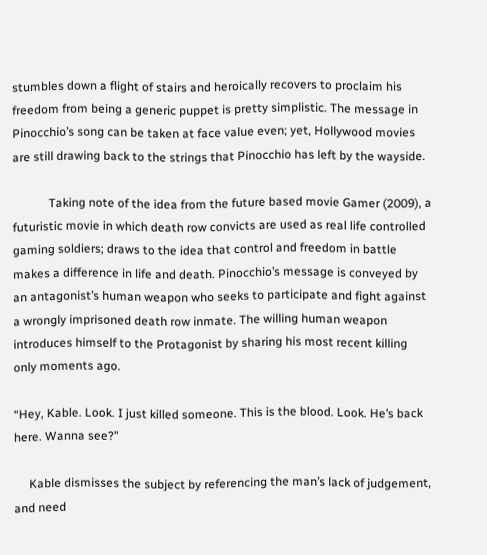stumbles down a flight of stairs and heroically recovers to proclaim his freedom from being a generic puppet is pretty simplistic. The message in Pinocchio’s song can be taken at face value even; yet, Hollywood movies are still drawing back to the strings that Pinocchio has left by the wayside.

            Taking note of the idea from the future based movie Gamer (2009), a futuristic movie in which death row convicts are used as real life controlled gaming soldiers; draws to the idea that control and freedom in battle makes a difference in life and death. Pinocchio’s message is conveyed by an antagonist’s human weapon who seeks to participate and fight against a wrongly imprisoned death row inmate. The willing human weapon introduces himself to the Protagonist by sharing his most recent killing only moments ago.

“Hey, Kable. Look. I just killed someone. This is the blood. Look. He’s back here. Wanna see?”

     Kable dismisses the subject by referencing the man’s lack of judgement, and need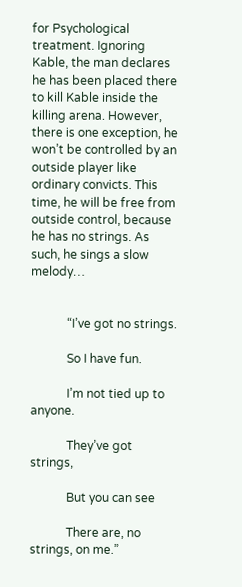for Psychological treatment. Ignoring Kable, the man declares he has been placed there to kill Kable inside the killing arena. However, there is one exception, he won’t be controlled by an outside player like ordinary convicts. This time, he will be free from outside control, because he has no strings. As such, he sings a slow melody…


            “I’ve got no strings.

            So I have fun.

            I’m not tied up to anyone.

            They’ve got strings,

            But you can see

            There are, no strings, on me.”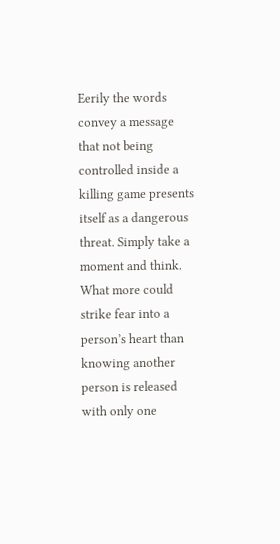Eerily the words convey a message that not being controlled inside a killing game presents itself as a dangerous threat. Simply take a moment and think. What more could strike fear into a person’s heart than knowing another person is released with only one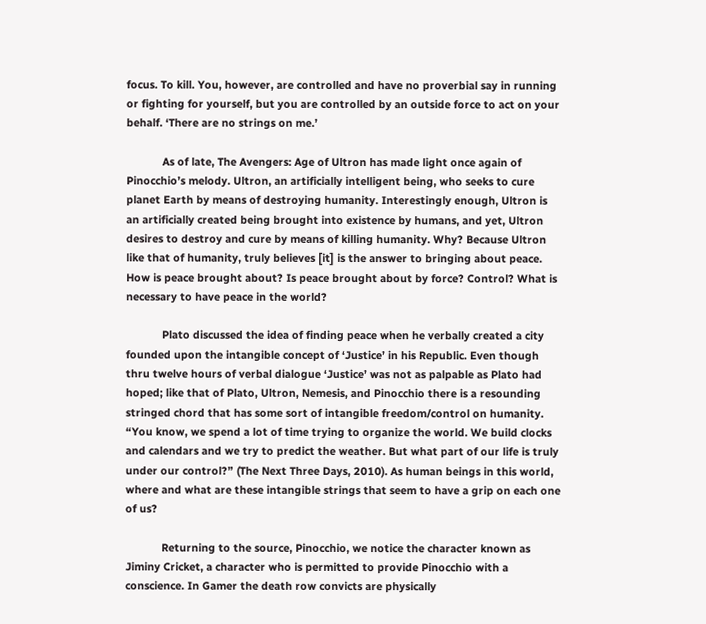focus. To kill. You, however, are controlled and have no proverbial say in running or fighting for yourself, but you are controlled by an outside force to act on your behalf. ‘There are no strings on me.’

            As of late, The Avengers: Age of Ultron has made light once again of Pinocchio’s melody. Ultron, an artificially intelligent being, who seeks to cure planet Earth by means of destroying humanity. Interestingly enough, Ultron is an artificially created being brought into existence by humans, and yet, Ultron desires to destroy and cure by means of killing humanity. Why? Because Ultron like that of humanity, truly believes [it] is the answer to bringing about peace. How is peace brought about? Is peace brought about by force? Control? What is necessary to have peace in the world?

            Plato discussed the idea of finding peace when he verbally created a city founded upon the intangible concept of ‘Justice’ in his Republic. Even though thru twelve hours of verbal dialogue ‘Justice’ was not as palpable as Plato had hoped; like that of Plato, Ultron, Nemesis, and Pinocchio there is a resounding stringed chord that has some sort of intangible freedom/control on humanity. “You know, we spend a lot of time trying to organize the world. We build clocks and calendars and we try to predict the weather. But what part of our life is truly under our control?” (The Next Three Days, 2010). As human beings in this world, where and what are these intangible strings that seem to have a grip on each one of us?

            Returning to the source, Pinocchio, we notice the character known as Jiminy Cricket, a character who is permitted to provide Pinocchio with a conscience. In Gamer the death row convicts are physically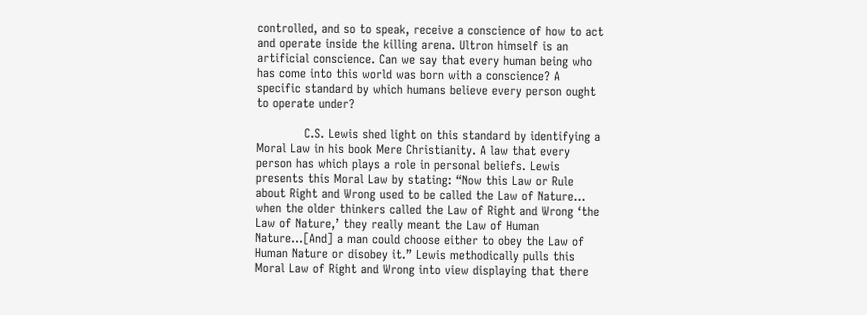controlled, and so to speak, receive a conscience of how to act and operate inside the killing arena. Ultron himself is an artificial conscience. Can we say that every human being who has come into this world was born with a conscience? A specific standard by which humans believe every person ought to operate under?

            C.S. Lewis shed light on this standard by identifying a Moral Law in his book Mere Christianity. A law that every person has which plays a role in personal beliefs. Lewis presents this Moral Law by stating: “Now this Law or Rule about Right and Wrong used to be called the Law of Nature… when the older thinkers called the Law of Right and Wrong ‘the Law of Nature,’ they really meant the Law of Human Nature…[And] a man could choose either to obey the Law of Human Nature or disobey it.” Lewis methodically pulls this Moral Law of Right and Wrong into view displaying that there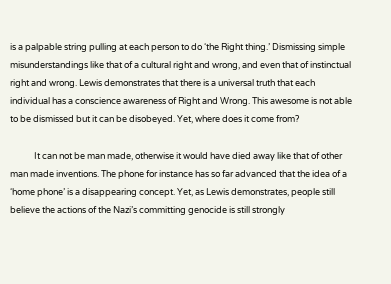is a palpable string pulling at each person to do ‘the Right thing.’ Dismissing simple misunderstandings like that of a cultural right and wrong, and even that of instinctual right and wrong. Lewis demonstrates that there is a universal truth that each individual has a conscience awareness of Right and Wrong. This awesome is not able to be dismissed but it can be disobeyed. Yet, where does it come from?

            It can not be man made, otherwise it would have died away like that of other man made inventions. The phone for instance has so far advanced that the idea of a ‘home phone’ is a disappearing concept. Yet, as Lewis demonstrates, people still believe the actions of the Nazi’s committing genocide is still strongly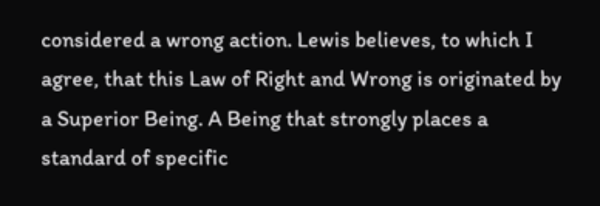considered a wrong action. Lewis believes, to which I agree, that this Law of Right and Wrong is originated by a Superior Being. A Being that strongly places a standard of specific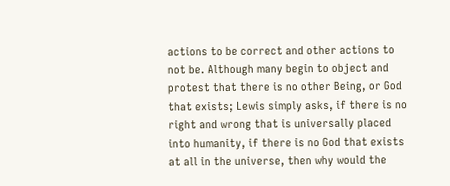actions to be correct and other actions to not be. Although many begin to object and protest that there is no other Being, or God that exists; Lewis simply asks, if there is no right and wrong that is universally placed into humanity, if there is no God that exists at all in the universe, then why would the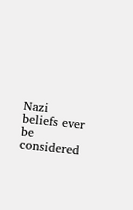Nazi beliefs ever be considered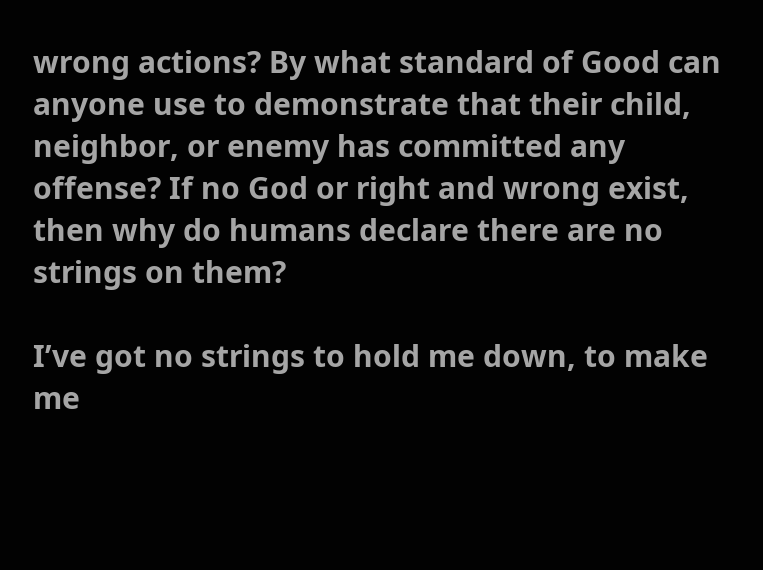wrong actions? By what standard of Good can anyone use to demonstrate that their child, neighbor, or enemy has committed any offense? If no God or right and wrong exist, then why do humans declare there are no strings on them?

I’ve got no strings to hold me down, to make me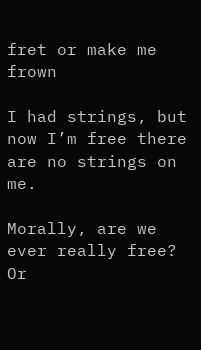fret or make me frown

I had strings, but now I’m free there are no strings on me.

Morally, are we ever really free? Or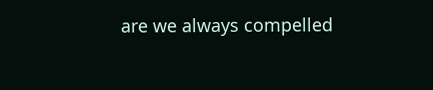are we always compelled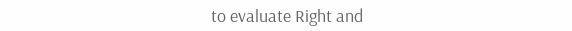to evaluate Right and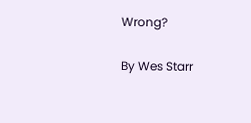Wrong?

By Wes Starr